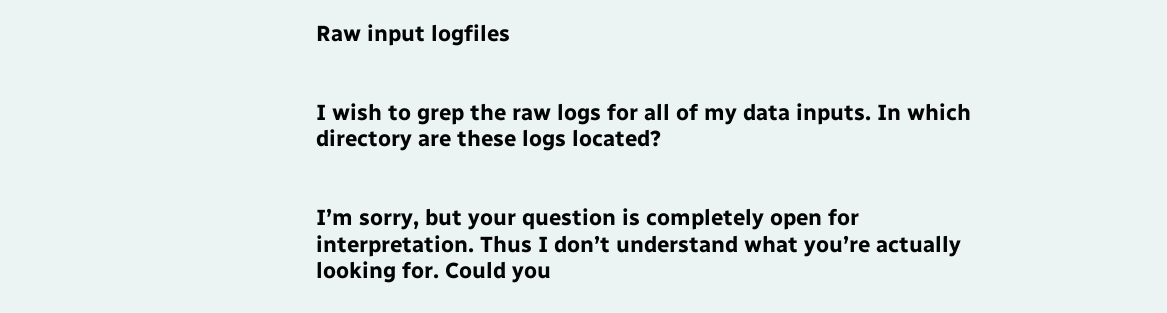Raw input logfiles


I wish to grep the raw logs for all of my data inputs. In which directory are these logs located?


I’m sorry, but your question is completely open for interpretation. Thus I don’t understand what you’re actually looking for. Could you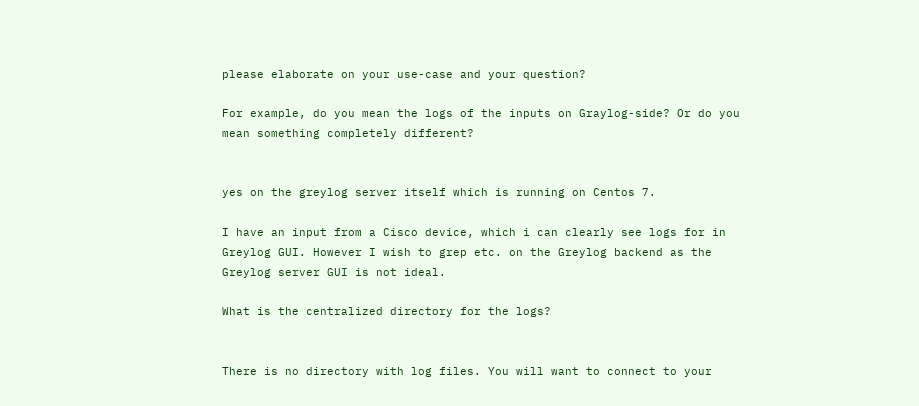please elaborate on your use-case and your question?

For example, do you mean the logs of the inputs on Graylog-side? Or do you mean something completely different?


yes on the greylog server itself which is running on Centos 7.

I have an input from a Cisco device, which i can clearly see logs for in Greylog GUI. However I wish to grep etc. on the Greylog backend as the Greylog server GUI is not ideal.

What is the centralized directory for the logs?


There is no directory with log files. You will want to connect to your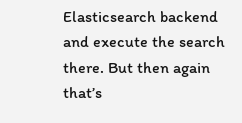Elasticsearch backend and execute the search there. But then again that’s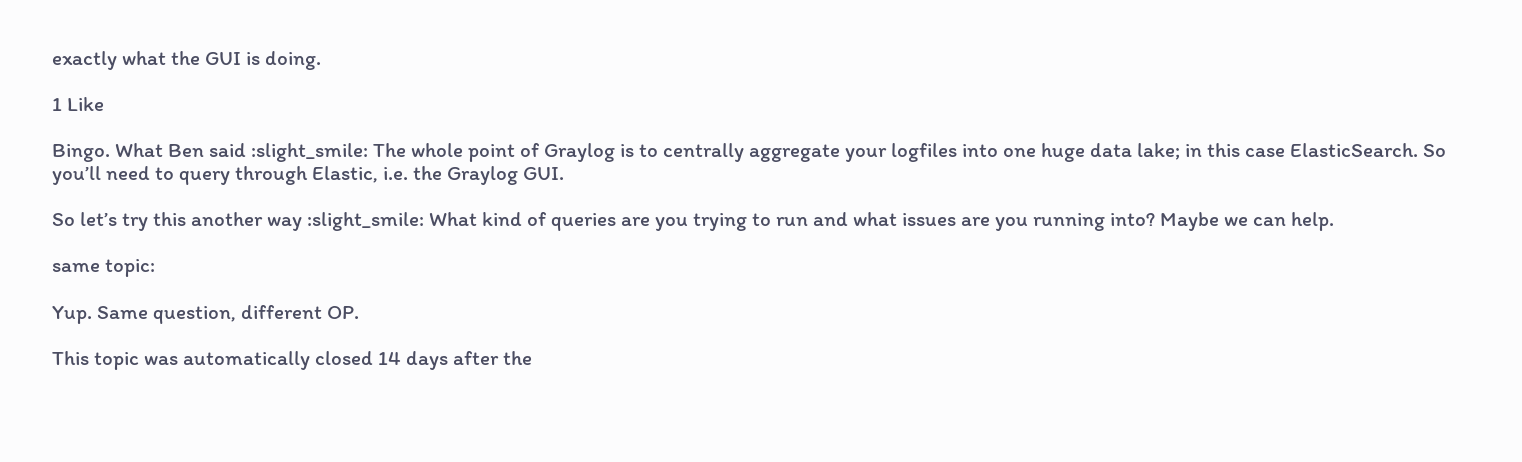exactly what the GUI is doing.

1 Like

Bingo. What Ben said :slight_smile: The whole point of Graylog is to centrally aggregate your logfiles into one huge data lake; in this case ElasticSearch. So you’ll need to query through Elastic, i.e. the Graylog GUI.

So let’s try this another way :slight_smile: What kind of queries are you trying to run and what issues are you running into? Maybe we can help.

same topic:

Yup. Same question, different OP.

This topic was automatically closed 14 days after the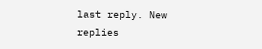last reply. New replies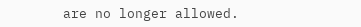are no longer allowed.